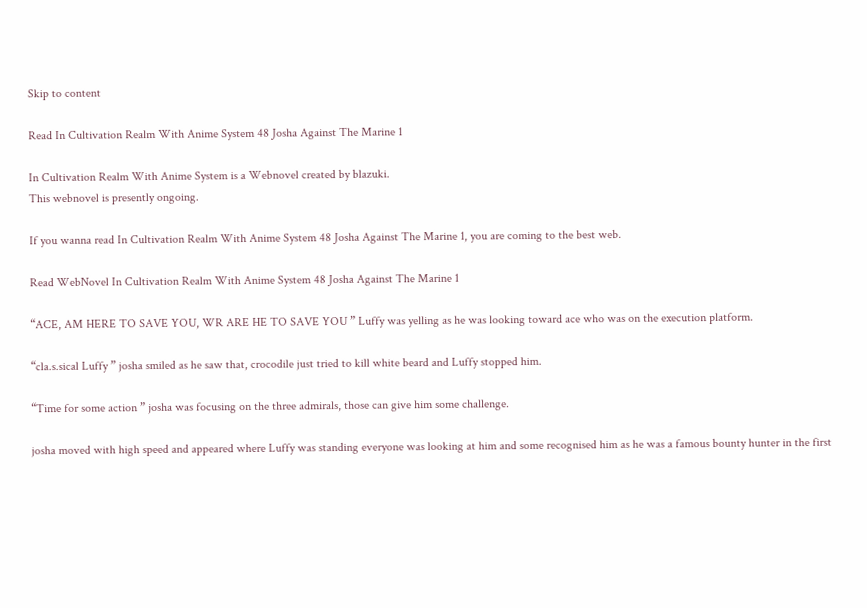Skip to content

Read In Cultivation Realm With Anime System 48 Josha Against The Marine 1

In Cultivation Realm With Anime System is a Webnovel created by blazuki.
This webnovel is presently ongoing.

If you wanna read In Cultivation Realm With Anime System 48 Josha Against The Marine 1, you are coming to the best web.

Read WebNovel In Cultivation Realm With Anime System 48 Josha Against The Marine 1

“ACE, AM HERE TO SAVE YOU, WR ARE HE TO SAVE YOU ” Luffy was yelling as he was looking toward ace who was on the execution platform.

“cla.s.sical Luffy ” josha smiled as he saw that, crocodile just tried to kill white beard and Luffy stopped him.

“Time for some action ” josha was focusing on the three admirals, those can give him some challenge.

josha moved with high speed and appeared where Luffy was standing everyone was looking at him and some recognised him as he was a famous bounty hunter in the first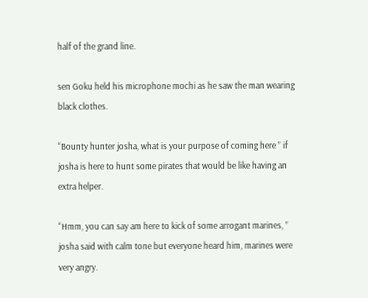half of the grand line.

sen Goku held his microphone mochi as he saw the man wearing black clothes.

“Bounty hunter josha, what is your purpose of coming here ” if josha is here to hunt some pirates that would be like having an extra helper.

“Hmm, you can say am here to kick of some arrogant marines, ” josha said with calm tone but everyone heard him, marines were very angry.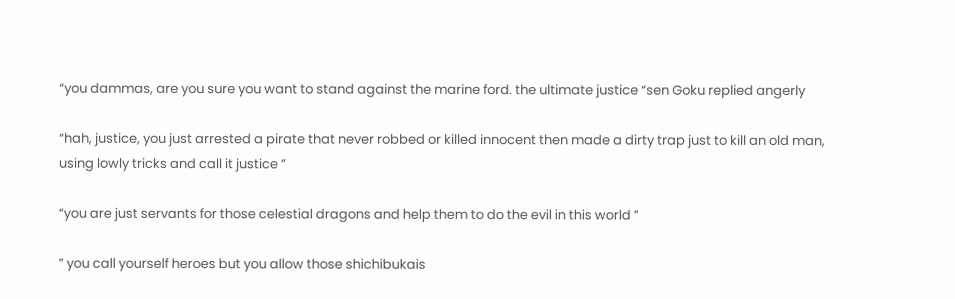“you dammas, are you sure you want to stand against the marine ford. the ultimate justice “sen Goku replied angerly

“hah, justice, you just arrested a pirate that never robbed or killed innocent then made a dirty trap just to kill an old man, using lowly tricks and call it justice ”

“you are just servants for those celestial dragons and help them to do the evil in this world ”

” you call yourself heroes but you allow those shichibukais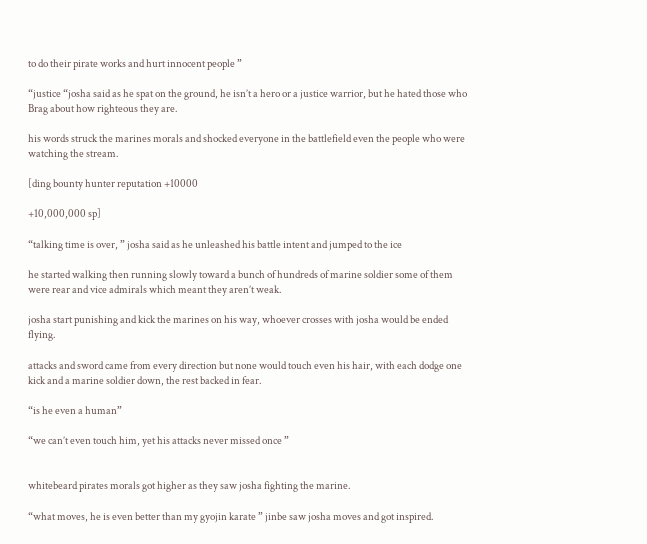to do their pirate works and hurt innocent people ”

“justice “josha said as he spat on the ground, he isn’t a hero or a justice warrior, but he hated those who Brag about how righteous they are.

his words struck the marines morals and shocked everyone in the battlefield even the people who were watching the stream.

[ding bounty hunter reputation +10000

+10,000,000 sp]

“talking time is over, ” josha said as he unleashed his battle intent and jumped to the ice

he started walking then running slowly toward a bunch of hundreds of marine soldier some of them were rear and vice admirals which meant they aren’t weak.

josha start punishing and kick the marines on his way, whoever crosses with josha would be ended flying.

attacks and sword came from every direction but none would touch even his hair, with each dodge one kick and a marine soldier down, the rest backed in fear.

“is he even a human”

“we can’t even touch him, yet his attacks never missed once ”


whitebeard pirates morals got higher as they saw josha fighting the marine.

“what moves, he is even better than my gyojin karate ” jinbe saw josha moves and got inspired.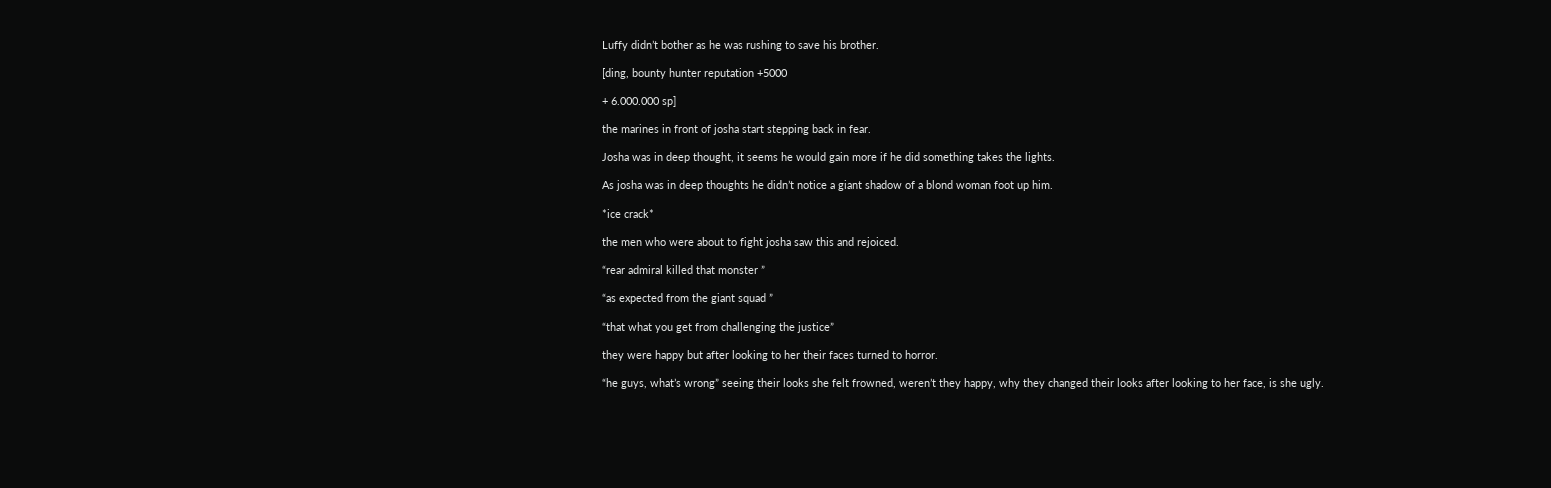Luffy didn’t bother as he was rushing to save his brother.

[ding, bounty hunter reputation +5000

+ 6.000.000 sp]

the marines in front of josha start stepping back in fear.

Josha was in deep thought, it seems he would gain more if he did something takes the lights.

As josha was in deep thoughts he didn’t notice a giant shadow of a blond woman foot up him.

*ice crack*

the men who were about to fight josha saw this and rejoiced.

“rear admiral killed that monster ”

“as expected from the giant squad ”

“that what you get from challenging the justice”

they were happy but after looking to her their faces turned to horror.

“he guys, what’s wrong” seeing their looks she felt frowned, weren’t they happy, why they changed their looks after looking to her face, is she ugly.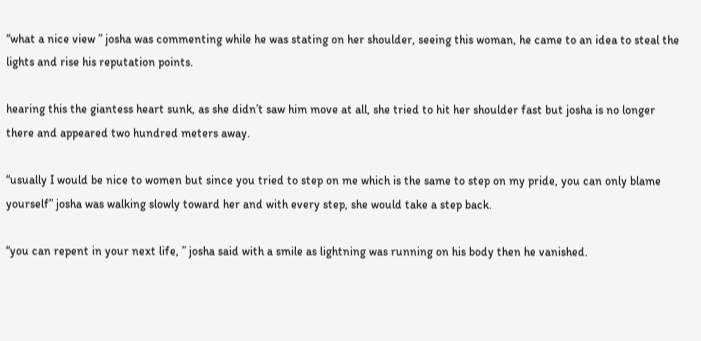“what a nice view ” josha was commenting while he was stating on her shoulder, seeing this woman, he came to an idea to steal the lights and rise his reputation points.

hearing this the giantess heart sunk, as she didn’t saw him move at all, she tried to hit her shoulder fast but josha is no longer there and appeared two hundred meters away.

“usually I would be nice to women but since you tried to step on me which is the same to step on my pride, you can only blame yourself” josha was walking slowly toward her and with every step, she would take a step back.

“you can repent in your next life, ” josha said with a smile as lightning was running on his body then he vanished.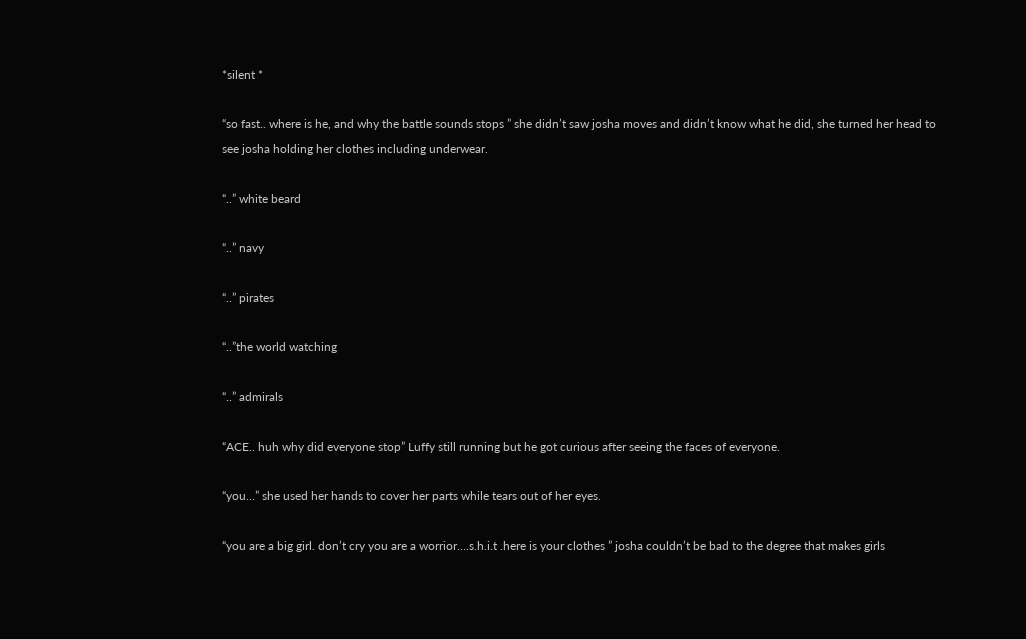*silent *

“so fast.. where is he, and why the battle sounds stops ” she didn’t saw josha moves and didn’t know what he did, she turned her head to see josha holding her clothes including underwear.

“..” white beard

“..” navy

“..” pirates

“..”the world watching

“..” admirals

“ACE.. huh why did everyone stop” Luffy still running but he got curious after seeing the faces of everyone.

“you…” she used her hands to cover her parts while tears out of her eyes.

“you are a big girl. don’t cry you are a worrior….s.h.i.t .here is your clothes ” josha couldn’t be bad to the degree that makes girls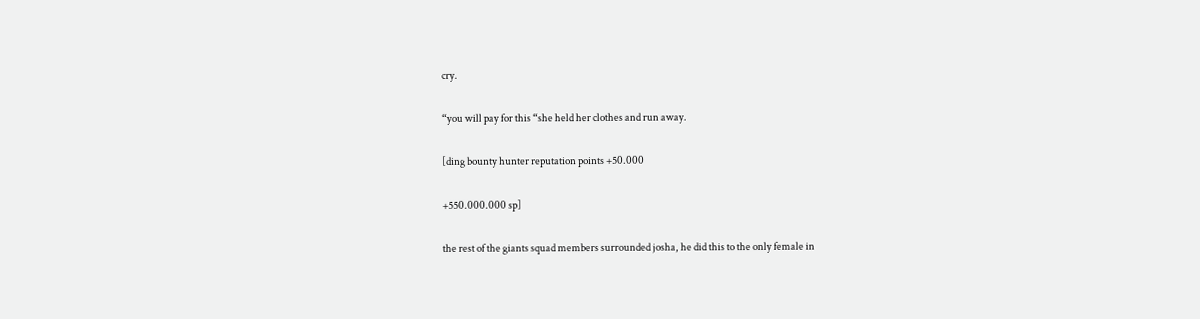cry.

“you will pay for this “she held her clothes and run away.

[ding bounty hunter reputation points +50.000

+550.000.000 sp]

the rest of the giants squad members surrounded josha, he did this to the only female in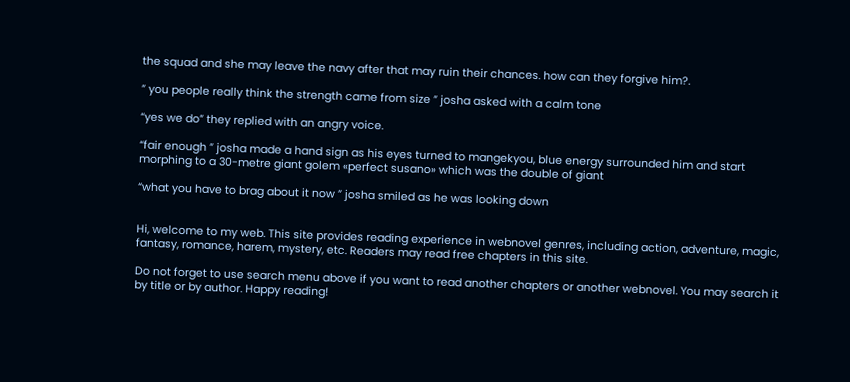the squad and she may leave the navy after that may ruin their chances. how can they forgive him?.

” you people really think the strength came from size ” josha asked with a calm tone

“yes we do” they replied with an angry voice.

“fair enough ” josha made a hand sign as his eyes turned to mangekyou, blue energy surrounded him and start morphing to a 30-metre giant golem «perfect susano» which was the double of giant

“what you have to brag about it now ” josha smiled as he was looking down


Hi, welcome to my web. This site provides reading experience in webnovel genres, including action, adventure, magic, fantasy, romance, harem, mystery, etc. Readers may read free chapters in this site.

Do not forget to use search menu above if you want to read another chapters or another webnovel. You may search it by title or by author. Happy reading!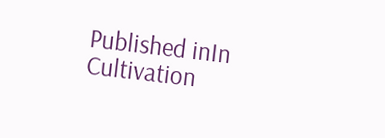Published inIn Cultivation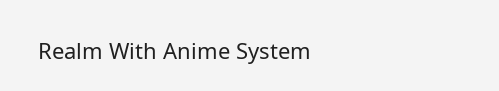Realm With Anime System